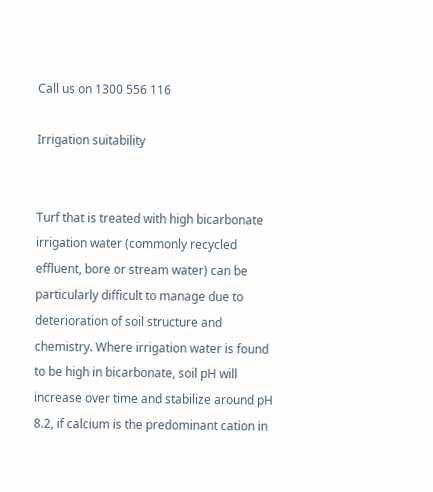Call us on 1300 556 116

Irrigation suitability


Turf that is treated with high bicarbonate irrigation water (commonly recycled effluent, bore or stream water) can be particularly difficult to manage due to deterioration of soil structure and chemistry. Where irrigation water is found to be high in bicarbonate, soil pH will increase over time and stabilize around pH 8.2, if calcium is the predominant cation in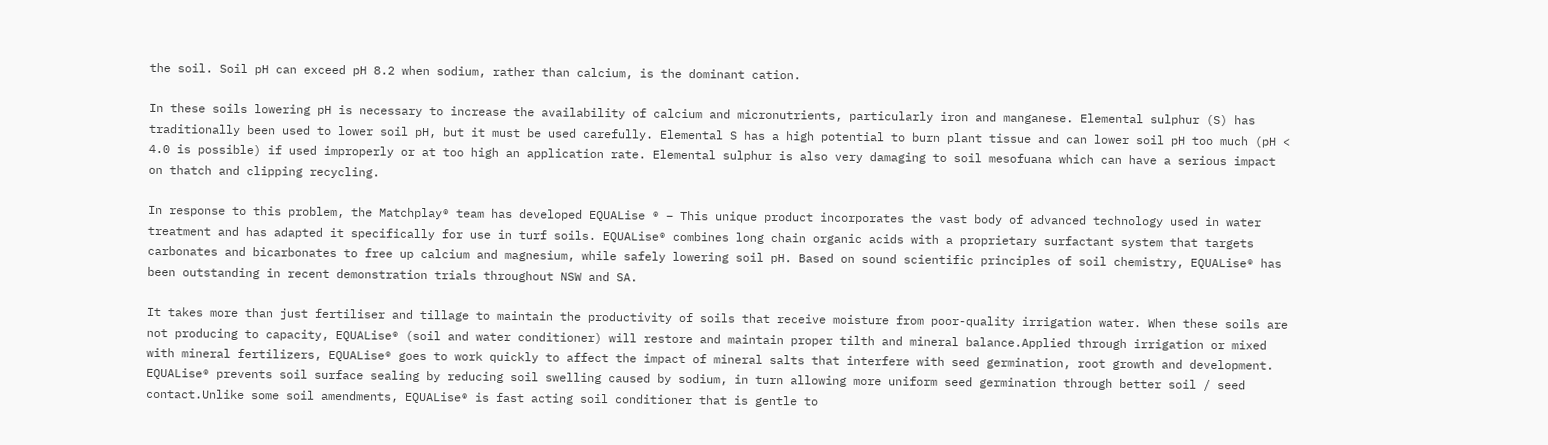the soil. Soil pH can exceed pH 8.2 when sodium, rather than calcium, is the dominant cation.

In these soils lowering pH is necessary to increase the availability of calcium and micronutrients, particularly iron and manganese. Elemental sulphur (S) has traditionally been used to lower soil pH, but it must be used carefully. Elemental S has a high potential to burn plant tissue and can lower soil pH too much (pH < 4.0 is possible) if used improperly or at too high an application rate. Elemental sulphur is also very damaging to soil mesofuana which can have a serious impact on thatch and clipping recycling.

In response to this problem, the Matchplay® team has developed EQUALise ® – This unique product incorporates the vast body of advanced technology used in water treatment and has adapted it specifically for use in turf soils. EQUALise® combines long chain organic acids with a proprietary surfactant system that targets carbonates and bicarbonates to free up calcium and magnesium, while safely lowering soil pH. Based on sound scientific principles of soil chemistry, EQUALise® has been outstanding in recent demonstration trials throughout NSW and SA.

It takes more than just fertiliser and tillage to maintain the productivity of soils that receive moisture from poor-quality irrigation water. When these soils are not producing to capacity, EQUALise® (soil and water conditioner) will restore and maintain proper tilth and mineral balance.Applied through irrigation or mixed with mineral fertilizers, EQUALise® goes to work quickly to affect the impact of mineral salts that interfere with seed germination, root growth and development. EQUALise® prevents soil surface sealing by reducing soil swelling caused by sodium, in turn allowing more uniform seed germination through better soil / seed contact.Unlike some soil amendments, EQUALise® is fast acting soil conditioner that is gentle to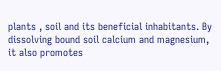plants , soil and its beneficial inhabitants. By dissolving bound soil calcium and magnesium, it also promotes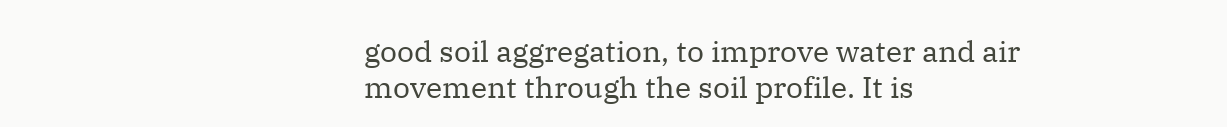good soil aggregation, to improve water and air movement through the soil profile. It is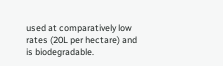used at comparatively low rates (20L per hectare) and is biodegradable.